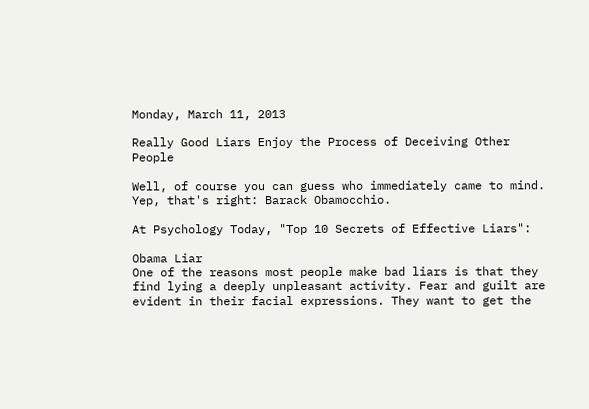Monday, March 11, 2013

Really Good Liars Enjoy the Process of Deceiving Other People

Well, of course you can guess who immediately came to mind. Yep, that's right: Barack Obamocchio.

At Psychology Today, "Top 10 Secrets of Effective Liars":

Obama Liar
One of the reasons most people make bad liars is that they find lying a deeply unpleasant activity. Fear and guilt are evident in their facial expressions. They want to get the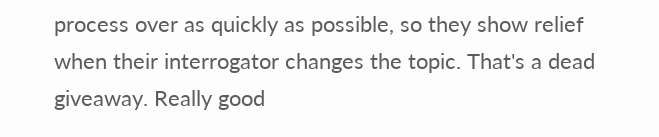process over as quickly as possible, so they show relief when their interrogator changes the topic. That's a dead giveaway. Really good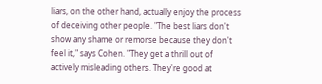liars, on the other hand, actually enjoy the process of deceiving other people. "The best liars don't show any shame or remorse because they don't feel it," says Cohen. "They get a thrill out of actively misleading others. They're good at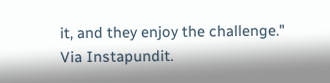it, and they enjoy the challenge."
Via Instapundit.